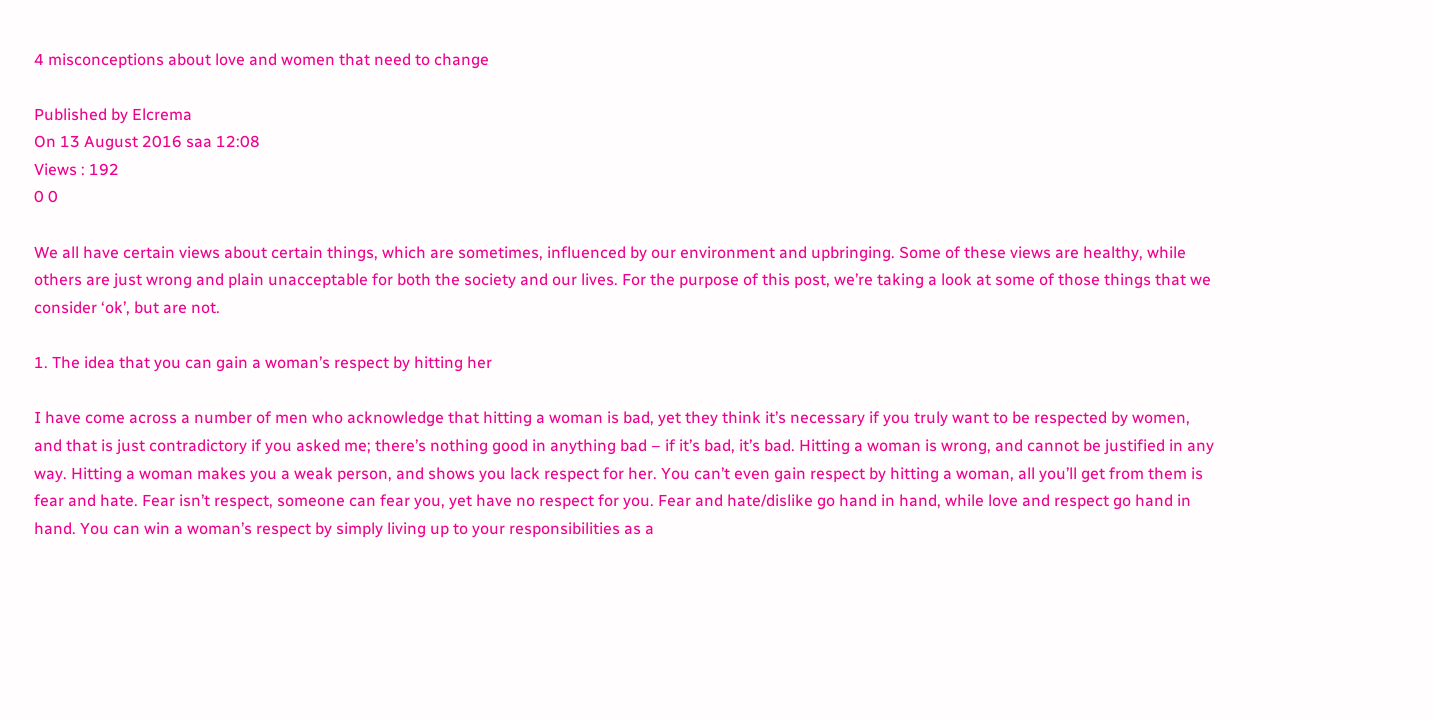4 misconceptions about love and women that need to change

Published by Elcrema
On 13 August 2016 saa 12:08
Views : 192
0 0

We all have certain views about certain things, which are sometimes, influenced by our environment and upbringing. Some of these views are healthy, while others are just wrong and plain unacceptable for both the society and our lives. For the purpose of this post, we’re taking a look at some of those things that we consider ‘ok’, but are not.

1. The idea that you can gain a woman’s respect by hitting her

I have come across a number of men who acknowledge that hitting a woman is bad, yet they think it’s necessary if you truly want to be respected by women, and that is just contradictory if you asked me; there’s nothing good in anything bad – if it’s bad, it’s bad. Hitting a woman is wrong, and cannot be justified in any way. Hitting a woman makes you a weak person, and shows you lack respect for her. You can’t even gain respect by hitting a woman, all you’ll get from them is fear and hate. Fear isn’t respect, someone can fear you, yet have no respect for you. Fear and hate/dislike go hand in hand, while love and respect go hand in hand. You can win a woman’s respect by simply living up to your responsibilities as a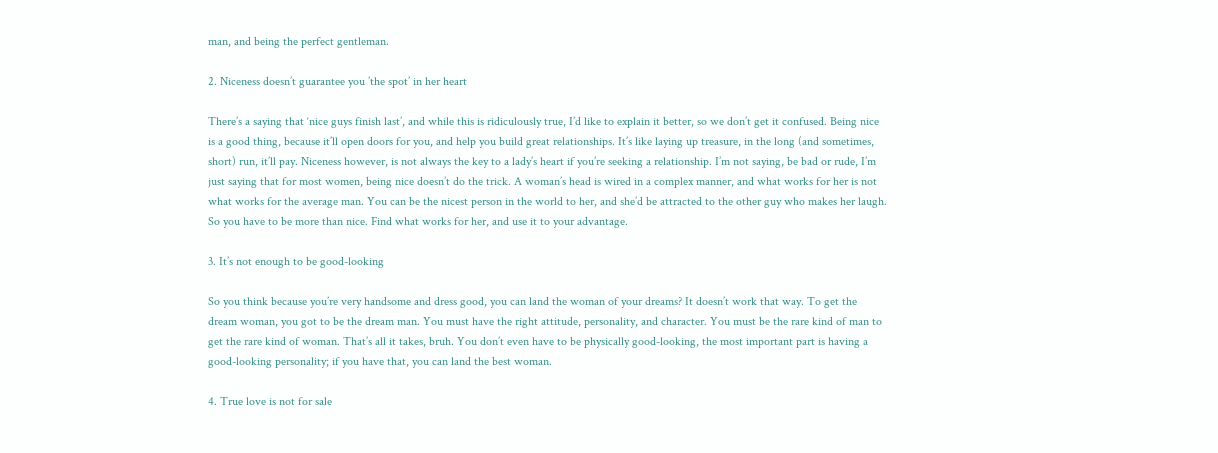man, and being the perfect gentleman.

2. Niceness doesn’t guarantee you ’the spot’ in her heart

There’s a saying that ‘nice guys finish last’, and while this is ridiculously true, I’d like to explain it better, so we don’t get it confused. Being nice is a good thing, because it’ll open doors for you, and help you build great relationships. It’s like laying up treasure, in the long (and sometimes, short) run, it’ll pay. Niceness however, is not always the key to a lady’s heart if you’re seeking a relationship. I’m not saying, be bad or rude, I’m just saying that for most women, being nice doesn’t do the trick. A woman’s head is wired in a complex manner, and what works for her is not what works for the average man. You can be the nicest person in the world to her, and she’d be attracted to the other guy who makes her laugh. So you have to be more than nice. Find what works for her, and use it to your advantage.

3. It’s not enough to be good-looking

So you think because you’re very handsome and dress good, you can land the woman of your dreams? It doesn’t work that way. To get the dream woman, you got to be the dream man. You must have the right attitude, personality, and character. You must be the rare kind of man to get the rare kind of woman. That’s all it takes, bruh. You don’t even have to be physically good-looking, the most important part is having a good-looking personality; if you have that, you can land the best woman.

4. True love is not for sale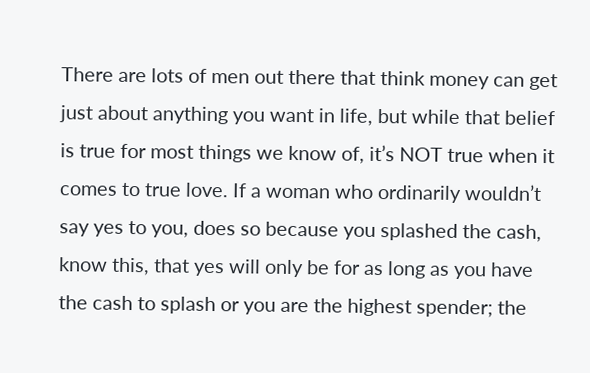There are lots of men out there that think money can get just about anything you want in life, but while that belief is true for most things we know of, it’s NOT true when it comes to true love. If a woman who ordinarily wouldn’t say yes to you, does so because you splashed the cash, know this, that yes will only be for as long as you have the cash to splash or you are the highest spender; the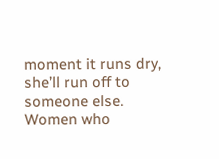moment it runs dry, she’ll run off to someone else. Women who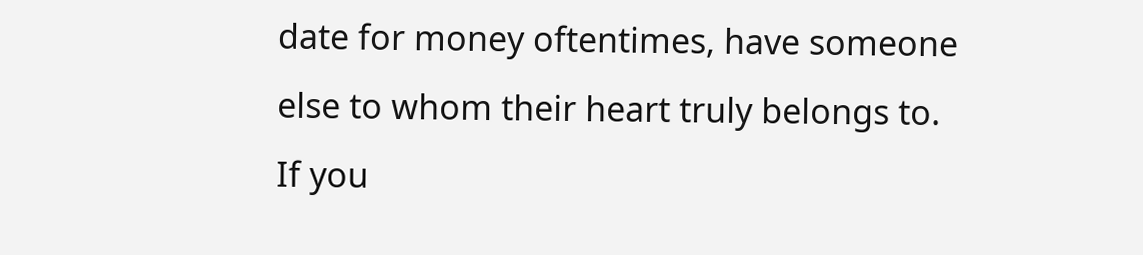date for money oftentimes, have someone else to whom their heart truly belongs to. If you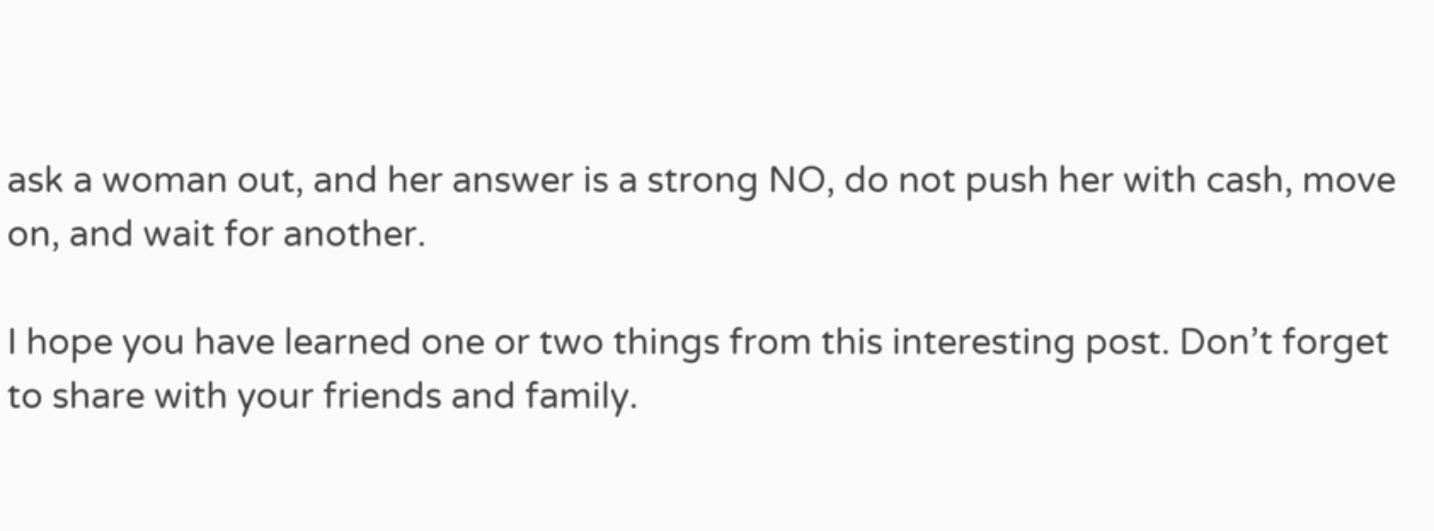ask a woman out, and her answer is a strong NO, do not push her with cash, move on, and wait for another.

I hope you have learned one or two things from this interesting post. Don’t forget to share with your friends and family.